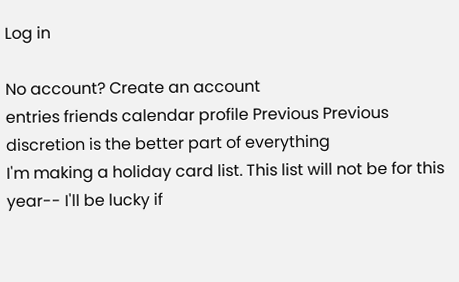Log in

No account? Create an account
entries friends calendar profile Previous Previous
discretion is the better part of everything
I'm making a holiday card list. This list will not be for this year-- I'll be lucky if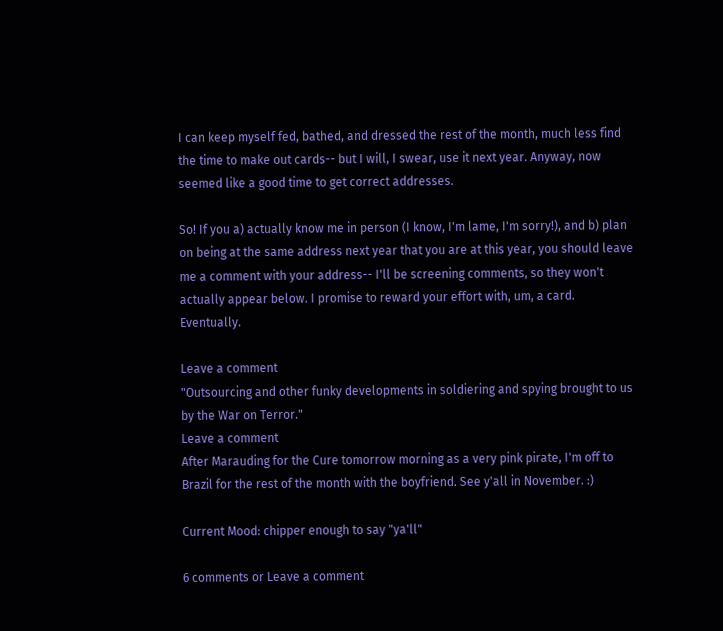I can keep myself fed, bathed, and dressed the rest of the month, much less find the time to make out cards-- but I will, I swear, use it next year. Anyway, now seemed like a good time to get correct addresses.

So! If you a) actually know me in person (I know, I'm lame, I'm sorry!), and b) plan on being at the same address next year that you are at this year, you should leave me a comment with your address-- I'll be screening comments, so they won't actually appear below. I promise to reward your effort with, um, a card. Eventually.

Leave a comment
"Outsourcing and other funky developments in soldiering and spying brought to us by the War on Terror."
Leave a comment
After Marauding for the Cure tomorrow morning as a very pink pirate, I'm off to Brazil for the rest of the month with the boyfriend. See y'all in November. :)

Current Mood: chipper enough to say "ya'll"

6 comments or Leave a comment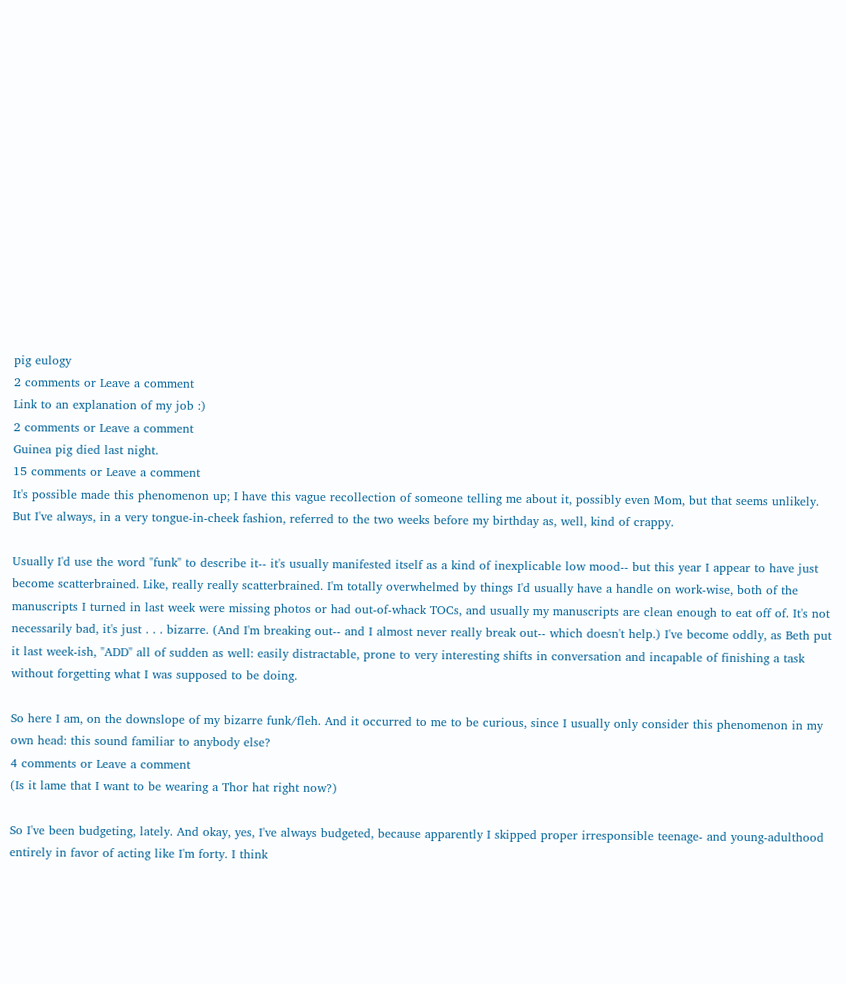pig eulogy
2 comments or Leave a comment
Link to an explanation of my job :)
2 comments or Leave a comment
Guinea pig died last night.
15 comments or Leave a comment
It's possible made this phenomenon up; I have this vague recollection of someone telling me about it, possibly even Mom, but that seems unlikely. But I've always, in a very tongue-in-cheek fashion, referred to the two weeks before my birthday as, well, kind of crappy.

Usually I'd use the word "funk" to describe it-- it's usually manifested itself as a kind of inexplicable low mood-- but this year I appear to have just become scatterbrained. Like, really really scatterbrained. I'm totally overwhelmed by things I'd usually have a handle on work-wise, both of the manuscripts I turned in last week were missing photos or had out-of-whack TOCs, and usually my manuscripts are clean enough to eat off of. It's not necessarily bad, it's just . . . bizarre. (And I'm breaking out-- and I almost never really break out-- which doesn't help.) I've become oddly, as Beth put it last week-ish, "ADD" all of sudden as well: easily distractable, prone to very interesting shifts in conversation and incapable of finishing a task without forgetting what I was supposed to be doing.

So here I am, on the downslope of my bizarre funk/fleh. And it occurred to me to be curious, since I usually only consider this phenomenon in my own head: this sound familiar to anybody else?
4 comments or Leave a comment
(Is it lame that I want to be wearing a Thor hat right now?)

So I've been budgeting, lately. And okay, yes, I've always budgeted, because apparently I skipped proper irresponsible teenage- and young-adulthood entirely in favor of acting like I'm forty. I think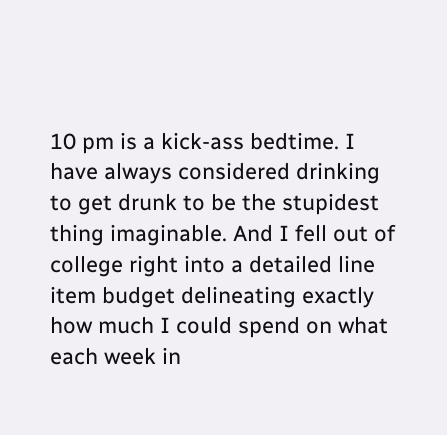10 pm is a kick-ass bedtime. I have always considered drinking to get drunk to be the stupidest thing imaginable. And I fell out of college right into a detailed line item budget delineating exactly how much I could spend on what each week in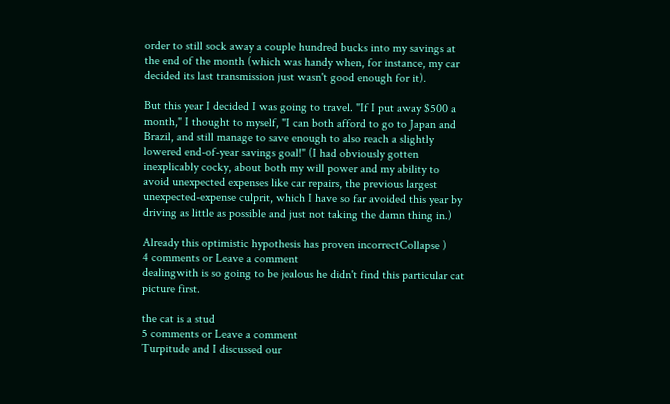order to still sock away a couple hundred bucks into my savings at the end of the month (which was handy when, for instance, my car decided its last transmission just wasn't good enough for it).

But this year I decided I was going to travel. "If I put away $500 a month," I thought to myself, "I can both afford to go to Japan and Brazil, and still manage to save enough to also reach a slightly lowered end-of-year savings goal!" (I had obviously gotten inexplicably cocky, about both my will power and my ability to avoid unexpected expenses like car repairs, the previous largest unexpected-expense culprit, which I have so far avoided this year by driving as little as possible and just not taking the damn thing in.)

Already this optimistic hypothesis has proven incorrectCollapse )
4 comments or Leave a comment
dealingwith is so going to be jealous he didn't find this particular cat picture first.

the cat is a stud
5 comments or Leave a comment
Turpitude and I discussed our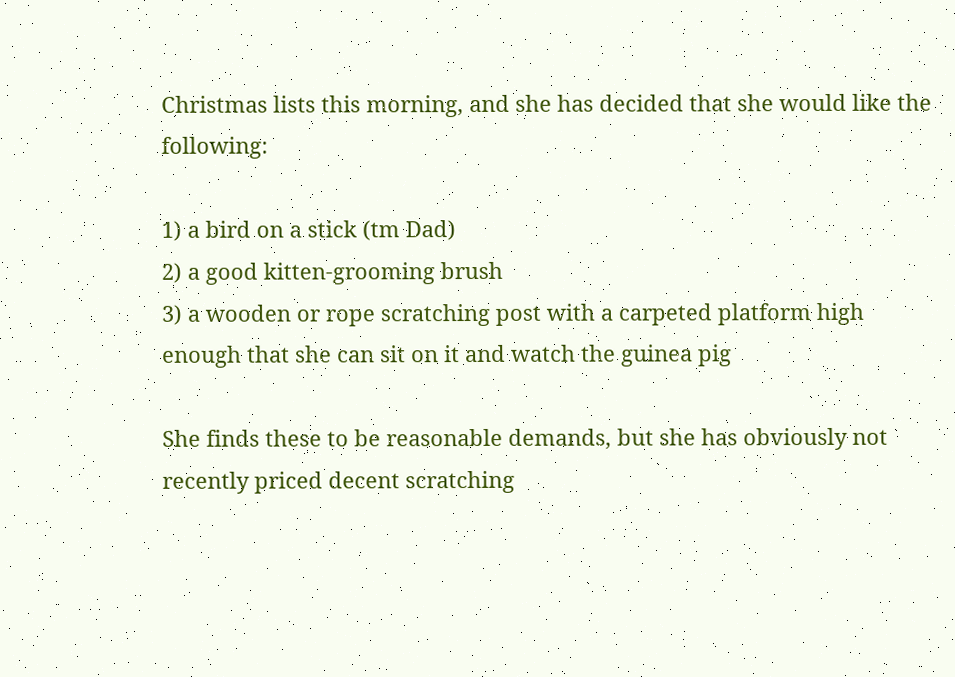Christmas lists this morning, and she has decided that she would like the following:

1) a bird on a stick (tm Dad)
2) a good kitten-grooming brush
3) a wooden or rope scratching post with a carpeted platform high enough that she can sit on it and watch the guinea pig

She finds these to be reasonable demands, but she has obviously not recently priced decent scratching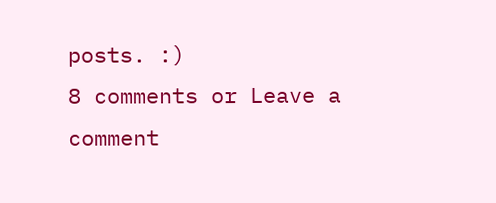posts. :)
8 comments or Leave a comment